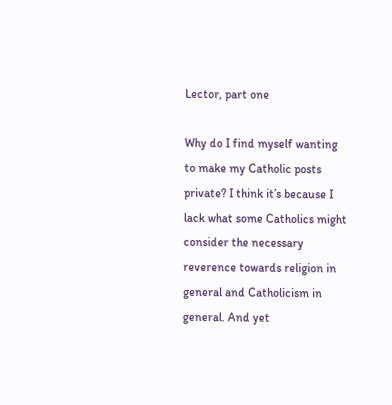Lector, part one

Why do I find myself wanting to make my Catholic posts private? I think it’s because I lack what some Catholics might consider the necessary reverence towards religion in general and Catholicism in general. And yet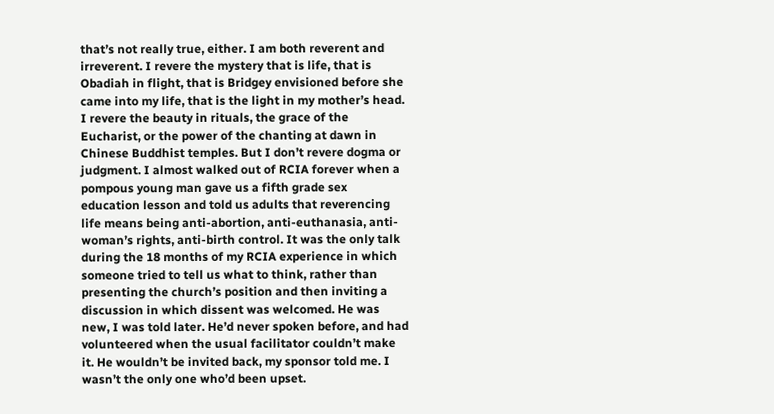that’s not really true, either. I am both reverent and irreverent. I revere the mystery that is life, that is Obadiah in flight, that is Bridgey envisioned before she came into my life, that is the light in my mother’s head. I revere the beauty in rituals, the grace of the Eucharist, or the power of the chanting at dawn in Chinese Buddhist temples. But I don’t revere dogma or judgment. I almost walked out of RCIA forever when a pompous young man gave us a fifth grade sex education lesson and told us adults that reverencing life means being anti-abortion, anti-euthanasia, anti-woman’s rights, anti-birth control. It was the only talk during the 18 months of my RCIA experience in which someone tried to tell us what to think, rather than presenting the church’s position and then inviting a discussion in which dissent was welcomed. He was new, I was told later. He’d never spoken before, and had volunteered when the usual facilitator couldn’t make it. He wouldn’t be invited back, my sponsor told me. I wasn’t the only one who’d been upset.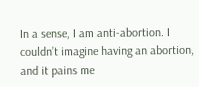In a sense, I am anti-abortion. I couldn’t imagine having an abortion, and it pains me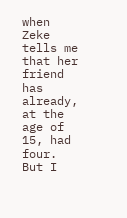when Zeke tells me that her friend has already, at the age of 15, had four. But I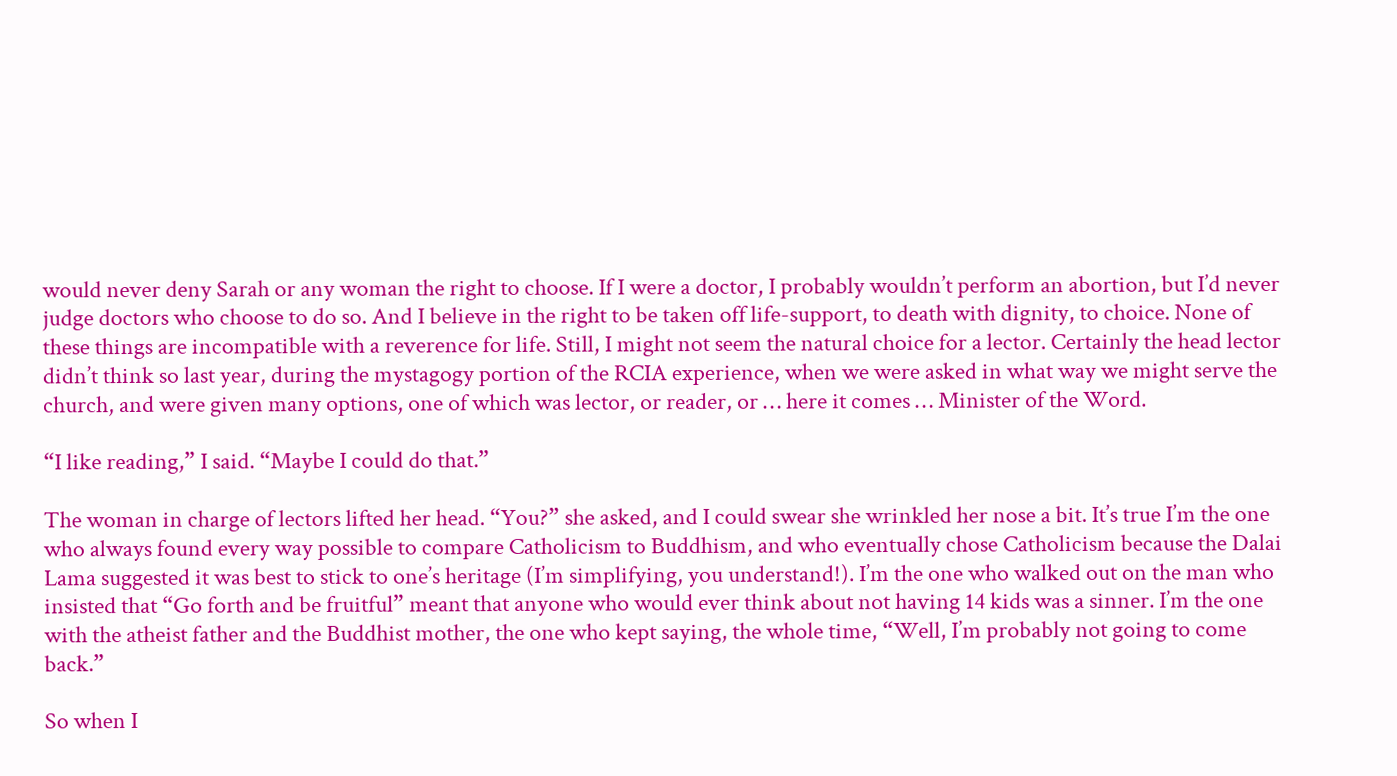would never deny Sarah or any woman the right to choose. If I were a doctor, I probably wouldn’t perform an abortion, but I’d never judge doctors who choose to do so. And I believe in the right to be taken off life-support, to death with dignity, to choice. None of these things are incompatible with a reverence for life. Still, I might not seem the natural choice for a lector. Certainly the head lector didn’t think so last year, during the mystagogy portion of the RCIA experience, when we were asked in what way we might serve the church, and were given many options, one of which was lector, or reader, or … here it comes … Minister of the Word.

“I like reading,” I said. “Maybe I could do that.”

The woman in charge of lectors lifted her head. “You?” she asked, and I could swear she wrinkled her nose a bit. It’s true I’m the one who always found every way possible to compare Catholicism to Buddhism, and who eventually chose Catholicism because the Dalai Lama suggested it was best to stick to one’s heritage (I’m simplifying, you understand!). I’m the one who walked out on the man who insisted that “Go forth and be fruitful” meant that anyone who would ever think about not having 14 kids was a sinner. I’m the one with the atheist father and the Buddhist mother, the one who kept saying, the whole time, “Well, I’m probably not going to come back.”

So when I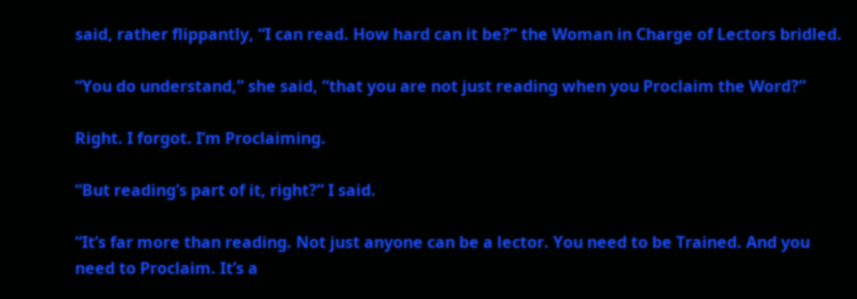said, rather flippantly, “I can read. How hard can it be?” the Woman in Charge of Lectors bridled.

“You do understand,” she said, “that you are not just reading when you Proclaim the Word?”

Right. I forgot. I’m Proclaiming.

“But reading’s part of it, right?” I said.

“It’s far more than reading. Not just anyone can be a lector. You need to be Trained. And you need to Proclaim. It’s a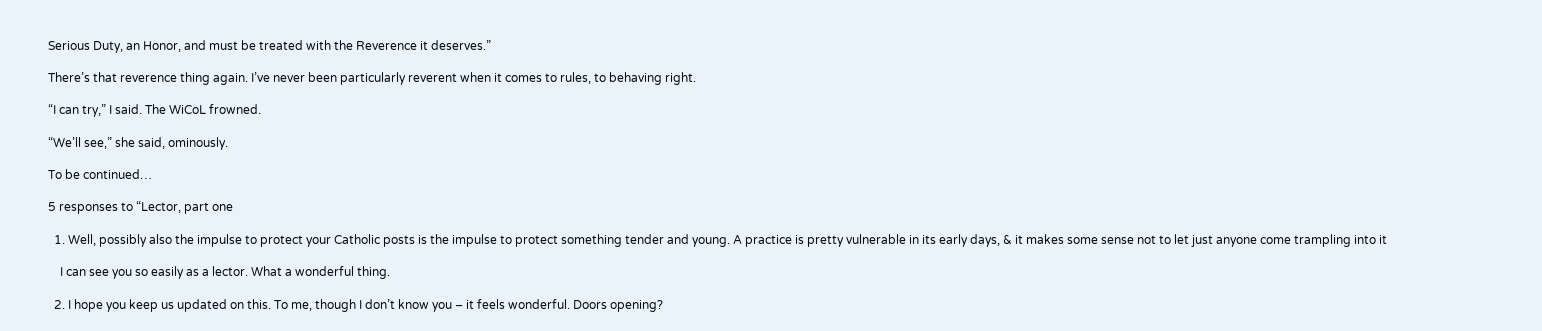Serious Duty, an Honor, and must be treated with the Reverence it deserves.”

There’s that reverence thing again. I’ve never been particularly reverent when it comes to rules, to behaving right.

“I can try,” I said. The WiCoL frowned.

“We’ll see,” she said, ominously.

To be continued…

5 responses to “Lector, part one

  1. Well, possibly also the impulse to protect your Catholic posts is the impulse to protect something tender and young. A practice is pretty vulnerable in its early days, & it makes some sense not to let just anyone come trampling into it

    I can see you so easily as a lector. What a wonderful thing.

  2. I hope you keep us updated on this. To me, though I don’t know you – it feels wonderful. Doors opening?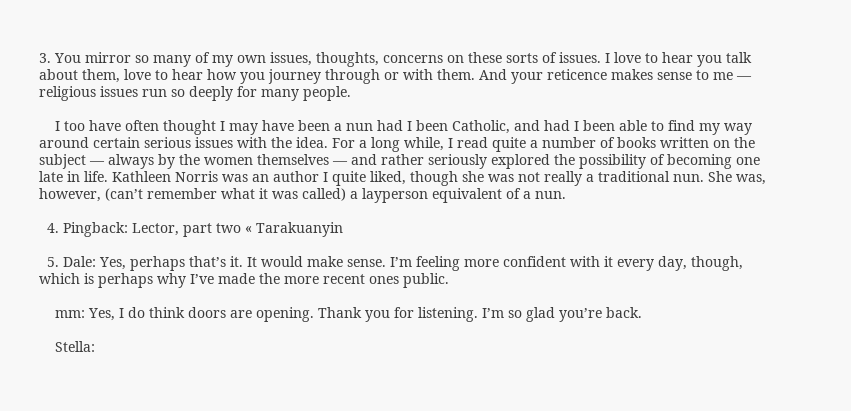3. You mirror so many of my own issues, thoughts, concerns on these sorts of issues. I love to hear you talk about them, love to hear how you journey through or with them. And your reticence makes sense to me — religious issues run so deeply for many people.

    I too have often thought I may have been a nun had I been Catholic, and had I been able to find my way around certain serious issues with the idea. For a long while, I read quite a number of books written on the subject — always by the women themselves — and rather seriously explored the possibility of becoming one late in life. Kathleen Norris was an author I quite liked, though she was not really a traditional nun. She was, however, (can’t remember what it was called) a layperson equivalent of a nun.

  4. Pingback: Lector, part two « Tarakuanyin

  5. Dale: Yes, perhaps that’s it. It would make sense. I’m feeling more confident with it every day, though, which is perhaps why I’ve made the more recent ones public.

    mm: Yes, I do think doors are opening. Thank you for listening. I’m so glad you’re back.

    Stella: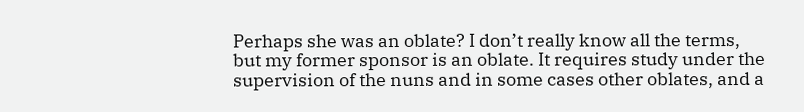Perhaps she was an oblate? I don’t really know all the terms, but my former sponsor is an oblate. It requires study under the supervision of the nuns and in some cases other oblates, and a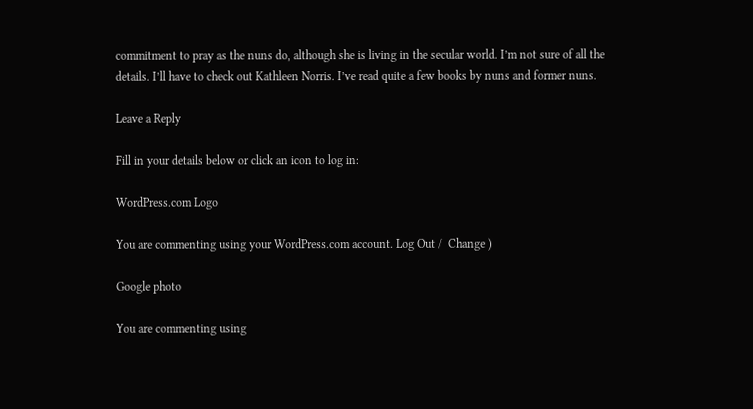commitment to pray as the nuns do, although she is living in the secular world. I’m not sure of all the details. I’ll have to check out Kathleen Norris. I’ve read quite a few books by nuns and former nuns.

Leave a Reply

Fill in your details below or click an icon to log in:

WordPress.com Logo

You are commenting using your WordPress.com account. Log Out /  Change )

Google photo

You are commenting using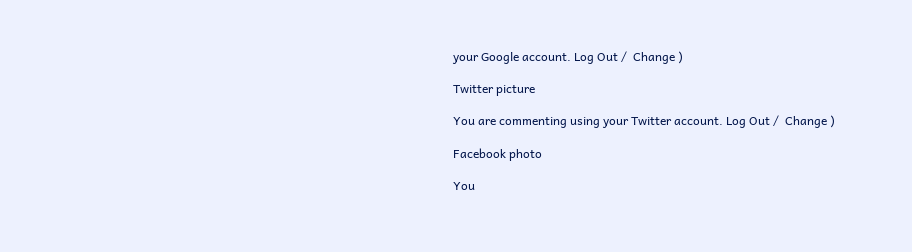your Google account. Log Out /  Change )

Twitter picture

You are commenting using your Twitter account. Log Out /  Change )

Facebook photo

You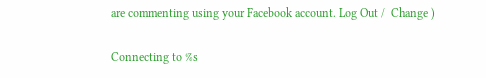are commenting using your Facebook account. Log Out /  Change )

Connecting to %s